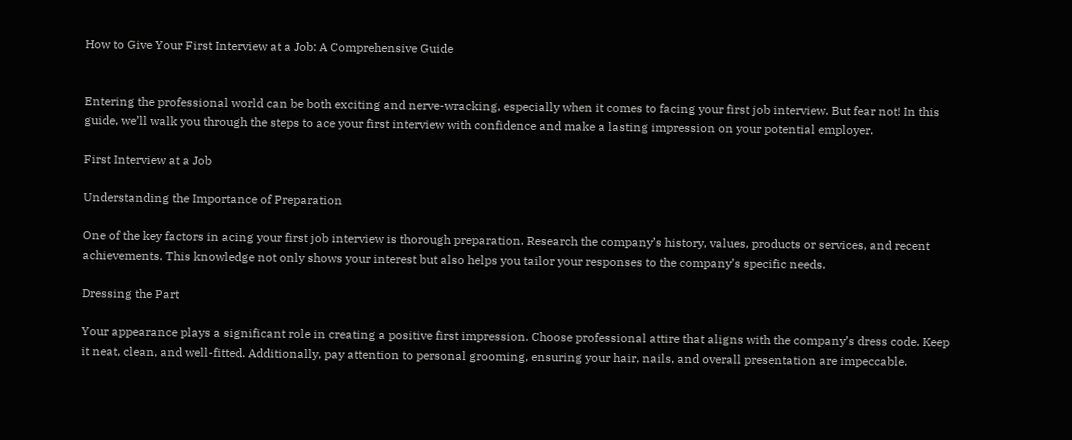How to Give Your First Interview at a Job: A Comprehensive Guide


Entering the professional world can be both exciting and nerve-wracking, especially when it comes to facing your first job interview. But fear not! In this guide, we’ll walk you through the steps to ace your first interview with confidence and make a lasting impression on your potential employer.

First Interview at a Job

Understanding the Importance of Preparation

One of the key factors in acing your first job interview is thorough preparation. Research the company’s history, values, products or services, and recent achievements. This knowledge not only shows your interest but also helps you tailor your responses to the company’s specific needs.

Dressing the Part

Your appearance plays a significant role in creating a positive first impression. Choose professional attire that aligns with the company’s dress code. Keep it neat, clean, and well-fitted. Additionally, pay attention to personal grooming, ensuring your hair, nails, and overall presentation are impeccable.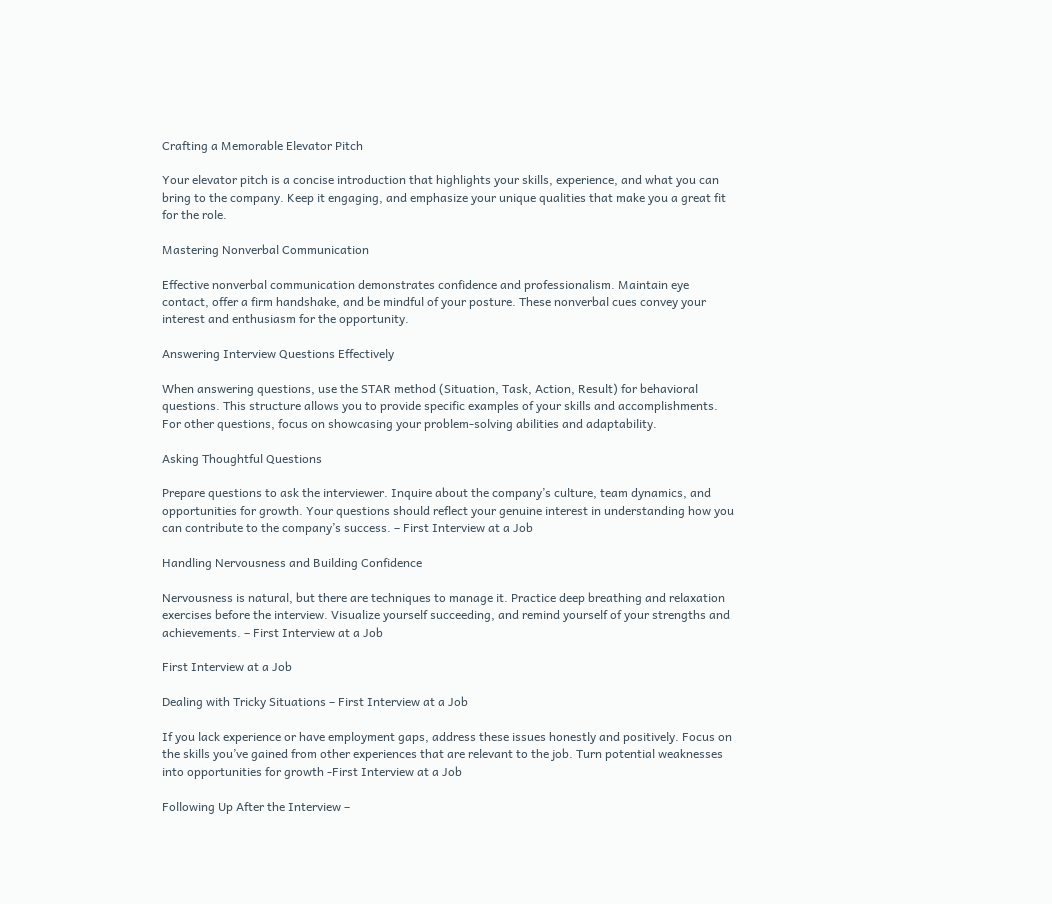Crafting a Memorable Elevator Pitch

Your elevator pitch is a concise introduction that highlights your skills, experience, and what you can bring to the company. Keep it engaging, and emphasize your unique qualities that make you a great fit for the role.

Mastering Nonverbal Communication

Effective nonverbal communication demonstrates confidence and professionalism. Maintain eye contact, offer a firm handshake, and be mindful of your posture. These nonverbal cues convey your interest and enthusiasm for the opportunity.

Answering Interview Questions Effectively

When answering questions, use the STAR method (Situation, Task, Action, Result) for behavioral questions. This structure allows you to provide specific examples of your skills and accomplishments. For other questions, focus on showcasing your problem-solving abilities and adaptability.

Asking Thoughtful Questions

Prepare questions to ask the interviewer. Inquire about the company’s culture, team dynamics, and opportunities for growth. Your questions should reflect your genuine interest in understanding how you can contribute to the company’s success. – First Interview at a Job

Handling Nervousness and Building Confidence

Nervousness is natural, but there are techniques to manage it. Practice deep breathing and relaxation exercises before the interview. Visualize yourself succeeding, and remind yourself of your strengths and achievements. – First Interview at a Job

First Interview at a Job

Dealing with Tricky Situations – First Interview at a Job

If you lack experience or have employment gaps, address these issues honestly and positively. Focus on the skills you’ve gained from other experiences that are relevant to the job. Turn potential weaknesses into opportunities for growth -First Interview at a Job

Following Up After the Interview –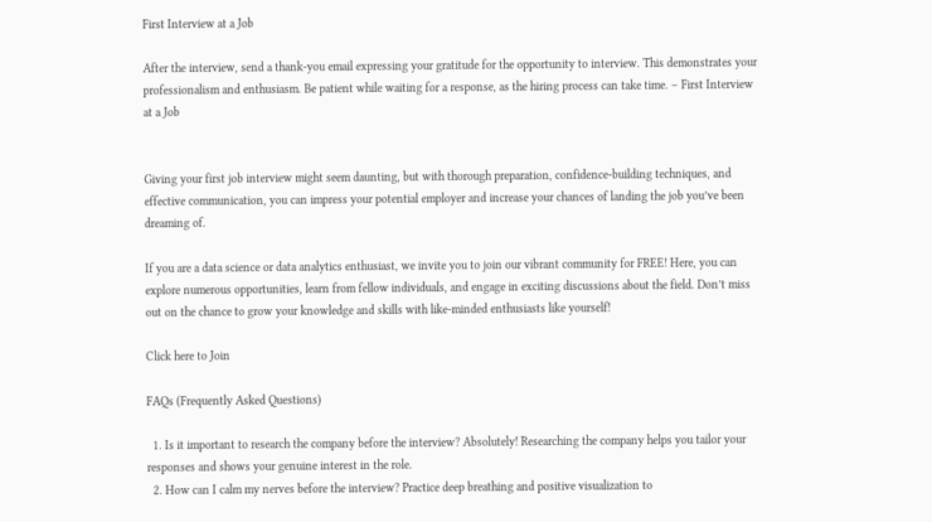First Interview at a Job

After the interview, send a thank-you email expressing your gratitude for the opportunity to interview. This demonstrates your professionalism and enthusiasm. Be patient while waiting for a response, as the hiring process can take time. – First Interview at a Job


Giving your first job interview might seem daunting, but with thorough preparation, confidence-building techniques, and effective communication, you can impress your potential employer and increase your chances of landing the job you’ve been dreaming of.

If you are a data science or data analytics enthusiast, we invite you to join our vibrant community for FREE! Here, you can explore numerous opportunities, learn from fellow individuals, and engage in exciting discussions about the field. Don’t miss out on the chance to grow your knowledge and skills with like-minded enthusiasts like yourself!

Click here to Join

FAQs (Frequently Asked Questions)

  1. Is it important to research the company before the interview? Absolutely! Researching the company helps you tailor your responses and shows your genuine interest in the role.
  2. How can I calm my nerves before the interview? Practice deep breathing and positive visualization to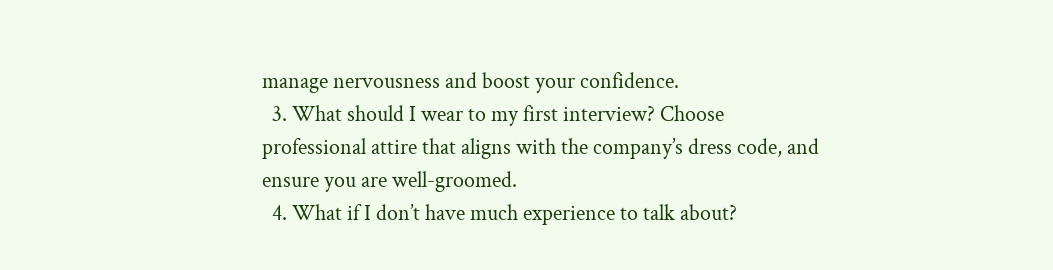manage nervousness and boost your confidence.
  3. What should I wear to my first interview? Choose professional attire that aligns with the company’s dress code, and ensure you are well-groomed.
  4. What if I don’t have much experience to talk about?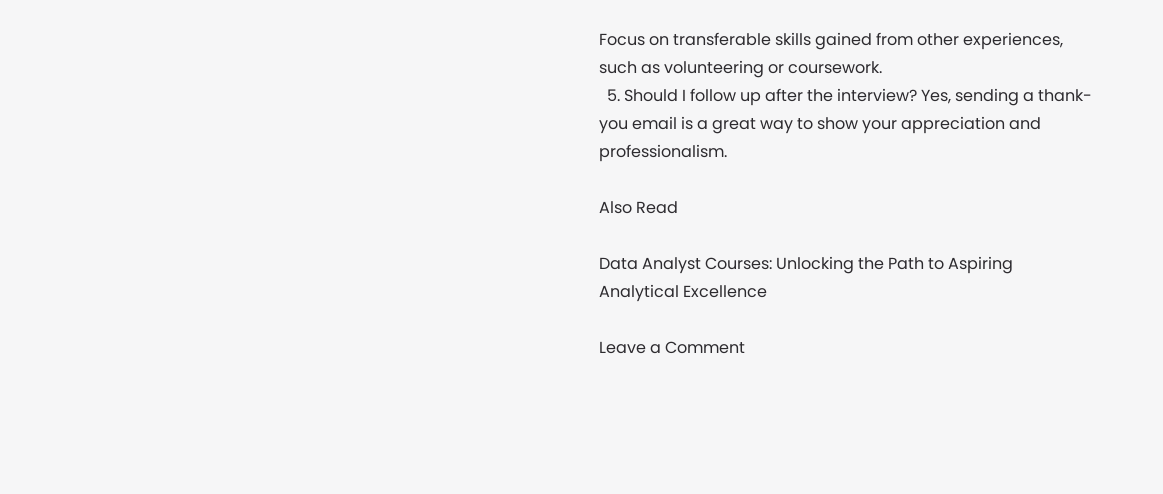Focus on transferable skills gained from other experiences, such as volunteering or coursework.
  5. Should I follow up after the interview? Yes, sending a thank-you email is a great way to show your appreciation and professionalism.

Also Read

Data Analyst Courses: Unlocking the Path to Aspiring Analytical Excellence

Leave a Comment